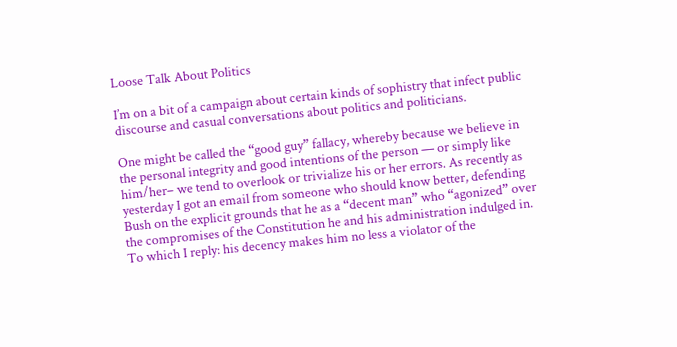Loose Talk About Politics

I’m on a bit of a campaign about certain kinds of sophistry that infect public discourse and casual conversations about politics and politicians.

One might be called the “good guy” fallacy, whereby because we believe in the personal integrity and good intentions of the person — or simply like him/her– we tend to overlook or trivialize his or her errors. As recently as yesterday I got an email from someone who should know better, defending Bush on the explicit grounds that he as a “decent man” who “agonized” over the compromises of the Constitution he and his administration indulged in. To which I reply: his decency makes him no less a violator of the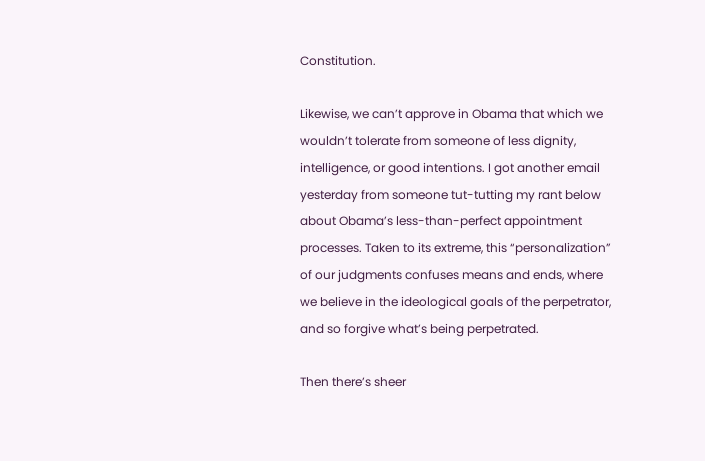Constitution.

Likewise, we can’t approve in Obama that which we wouldn’t tolerate from someone of less dignity, intelligence, or good intentions. I got another email yesterday from someone tut-tutting my rant below about Obama’s less-than-perfect appointment processes. Taken to its extreme, this “personalization” of our judgments confuses means and ends, where we believe in the ideological goals of the perpetrator, and so forgive what’s being perpetrated.

Then there’s sheer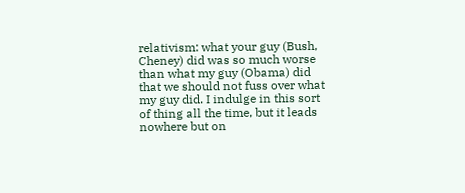relativism: what your guy (Bush, Cheney) did was so much worse than what my guy (Obama) did that we should not fuss over what my guy did. I indulge in this sort of thing all the time, but it leads nowhere but on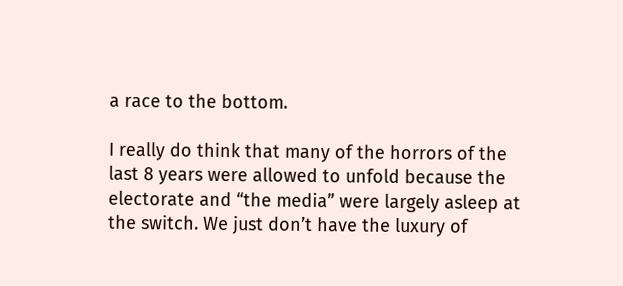a race to the bottom.

I really do think that many of the horrors of the last 8 years were allowed to unfold because the electorate and “the media” were largely asleep at the switch. We just don’t have the luxury of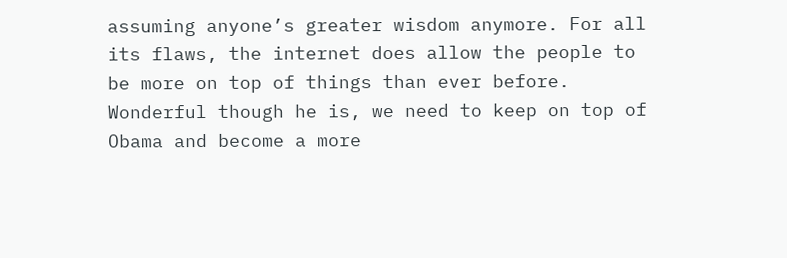assuming anyone’s greater wisdom anymore. For all its flaws, the internet does allow the people to be more on top of things than ever before. Wonderful though he is, we need to keep on top of Obama and become a more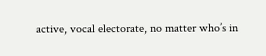active, vocal electorate, no matter who’s in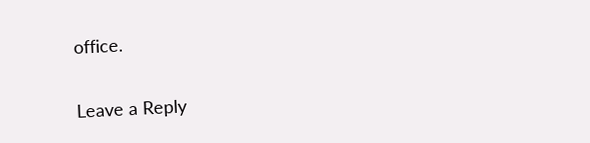office.

Leave a Reply